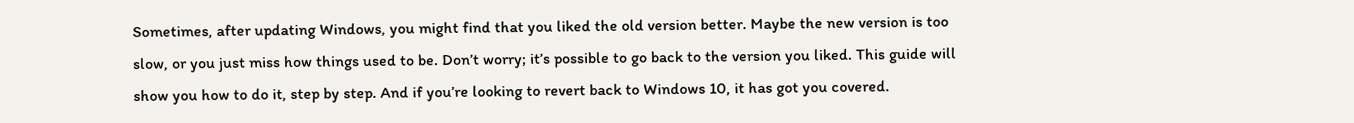Sometimes, after updating Windows, you might find that you liked the old version better. Maybe the new version is too slow, or you just miss how things used to be. Don’t worry; it’s possible to go back to the version you liked. This guide will show you how to do it, step by step. And if you’re looking to revert back to Windows 10, it has got you covered.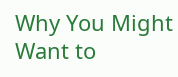Why You Might Want to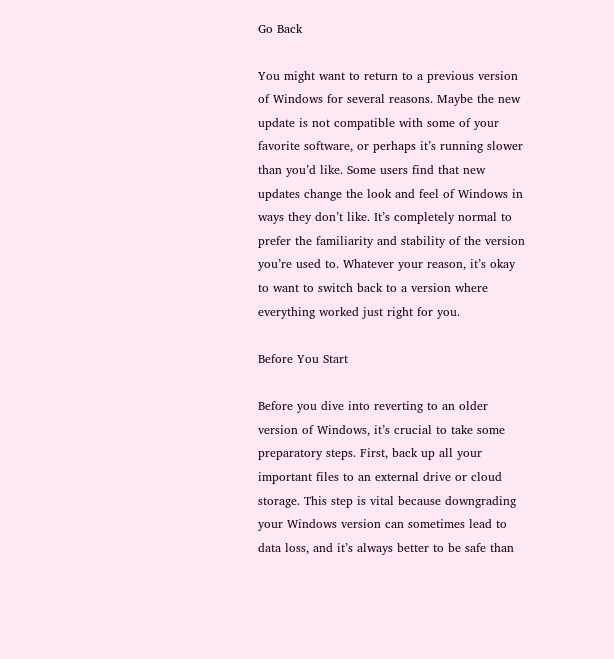Go Back

You might want to return to a previous version of Windows for several reasons. Maybe the new update is not compatible with some of your favorite software, or perhaps it’s running slower than you’d like. Some users find that new updates change the look and feel of Windows in ways they don’t like. It’s completely normal to prefer the familiarity and stability of the version you’re used to. Whatever your reason, it’s okay to want to switch back to a version where everything worked just right for you.

Before You Start

Before you dive into reverting to an older version of Windows, it’s crucial to take some preparatory steps. First, back up all your important files to an external drive or cloud storage. This step is vital because downgrading your Windows version can sometimes lead to data loss, and it’s always better to be safe than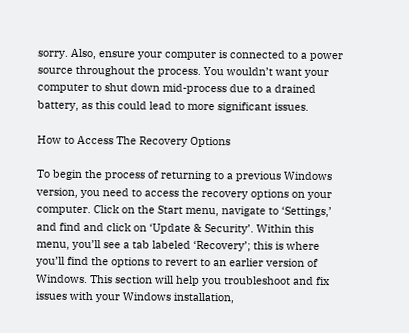sorry. Also, ensure your computer is connected to a power source throughout the process. You wouldn’t want your computer to shut down mid-process due to a drained battery, as this could lead to more significant issues.

How to Access The Recovery Options

To begin the process of returning to a previous Windows version, you need to access the recovery options on your computer. Click on the Start menu, navigate to ‘Settings,’ and find and click on ‘Update & Security’. Within this menu, you’ll see a tab labeled ‘Recovery’; this is where you’ll find the options to revert to an earlier version of Windows. This section will help you troubleshoot and fix issues with your Windows installation,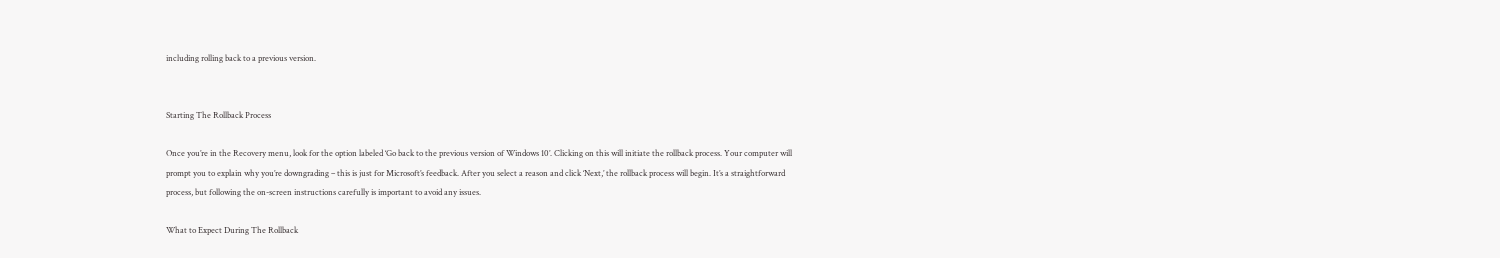including rolling back to a previous version.


Starting The Rollback Process

Once you’re in the Recovery menu, look for the option labeled ‘Go back to the previous version of Windows 10’. Clicking on this will initiate the rollback process. Your computer will prompt you to explain why you’re downgrading – this is just for Microsoft’s feedback. After you select a reason and click ‘Next,’ the rollback process will begin. It’s a straightforward process, but following the on-screen instructions carefully is important to avoid any issues.

What to Expect During The Rollback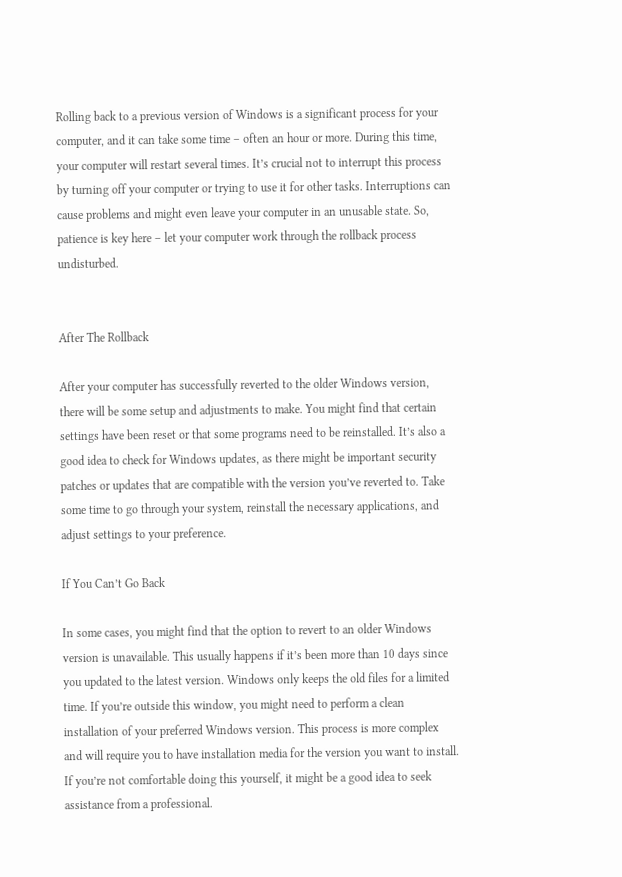Rolling back to a previous version of Windows is a significant process for your computer, and it can take some time – often an hour or more. During this time, your computer will restart several times. It’s crucial not to interrupt this process by turning off your computer or trying to use it for other tasks. Interruptions can cause problems and might even leave your computer in an unusable state. So, patience is key here – let your computer work through the rollback process undisturbed.


After The Rollback

After your computer has successfully reverted to the older Windows version, there will be some setup and adjustments to make. You might find that certain settings have been reset or that some programs need to be reinstalled. It’s also a good idea to check for Windows updates, as there might be important security patches or updates that are compatible with the version you’ve reverted to. Take some time to go through your system, reinstall the necessary applications, and adjust settings to your preference.

If You Can’t Go Back

In some cases, you might find that the option to revert to an older Windows version is unavailable. This usually happens if it’s been more than 10 days since you updated to the latest version. Windows only keeps the old files for a limited time. If you’re outside this window, you might need to perform a clean installation of your preferred Windows version. This process is more complex and will require you to have installation media for the version you want to install. If you’re not comfortable doing this yourself, it might be a good idea to seek assistance from a professional.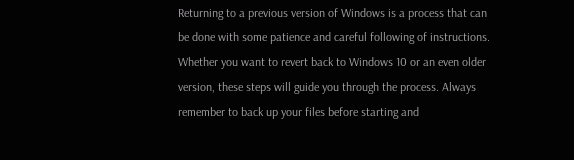Returning to a previous version of Windows is a process that can be done with some patience and careful following of instructions. Whether you want to revert back to Windows 10 or an even older version, these steps will guide you through the process. Always remember to back up your files before starting and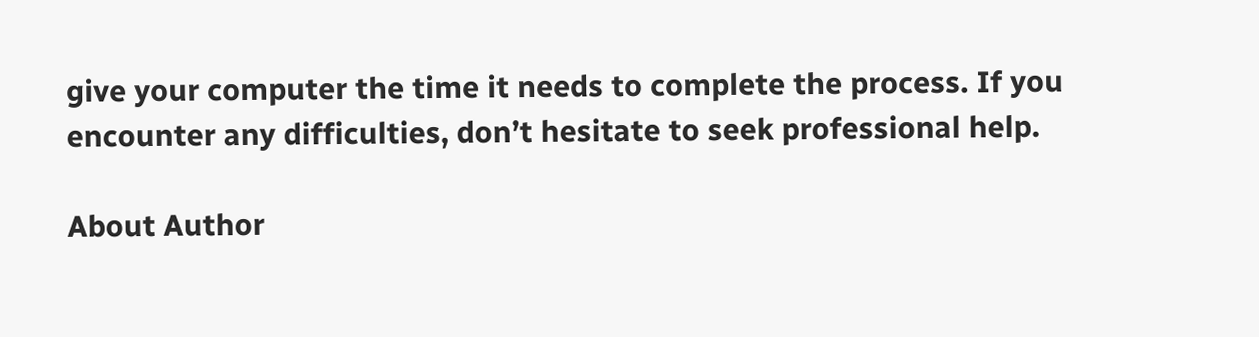give your computer the time it needs to complete the process. If you encounter any difficulties, don’t hesitate to seek professional help.

About Author